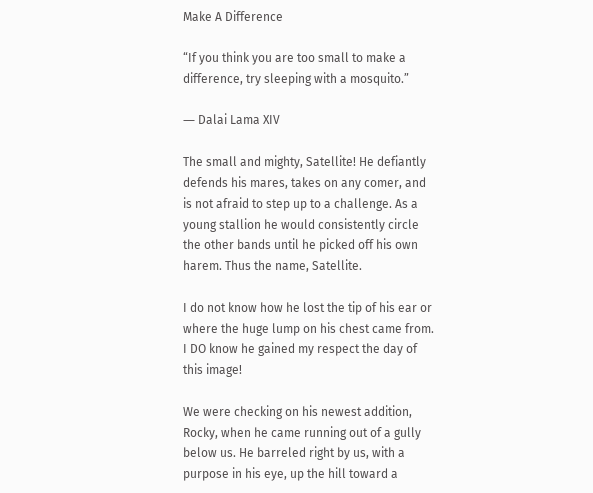Make A Difference

“If you think you are too small to make a difference, try sleeping with a mosquito.”

― Dalai Lama XIV

The small and mighty, Satellite! He defiantly defends his mares, takes on any comer, and is not afraid to step up to a challenge. As a young stallion he would consistently circle the other bands until he picked off his own harem. Thus the name, Satellite.

I do not know how he lost the tip of his ear or where the huge lump on his chest came from. I DO know he gained my respect the day of this image!

We were checking on his newest addition, Rocky, when he came running out of a gully below us. He barreled right by us, with a purpose in his eye, up the hill toward a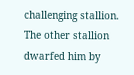challenging stallion. The other stallion dwarfed him by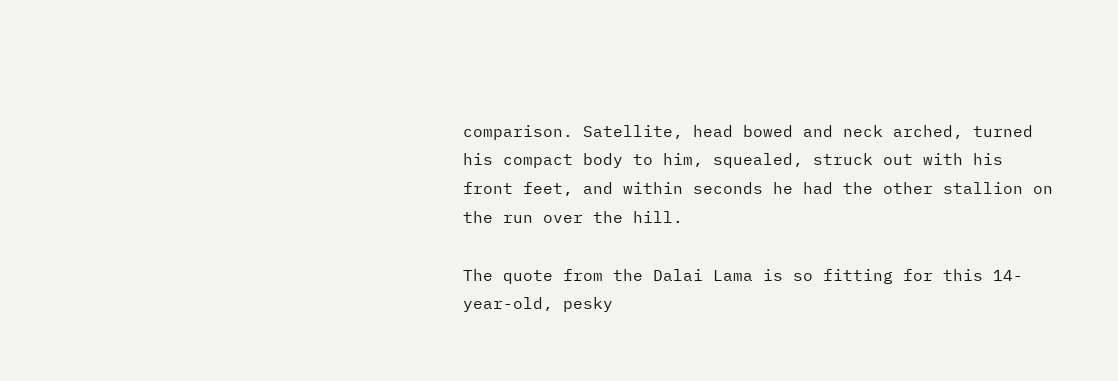comparison. Satellite, head bowed and neck arched, turned his compact body to him, squealed, struck out with his front feet, and within seconds he had the other stallion on the run over the hill.

The quote from the Dalai Lama is so fitting for this 14-year-old, pesky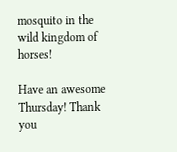mosquito in the wild kingdom of horses!

Have an awesome Thursday! Thank you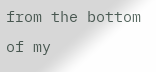from the bottom of my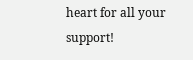heart for all your support!